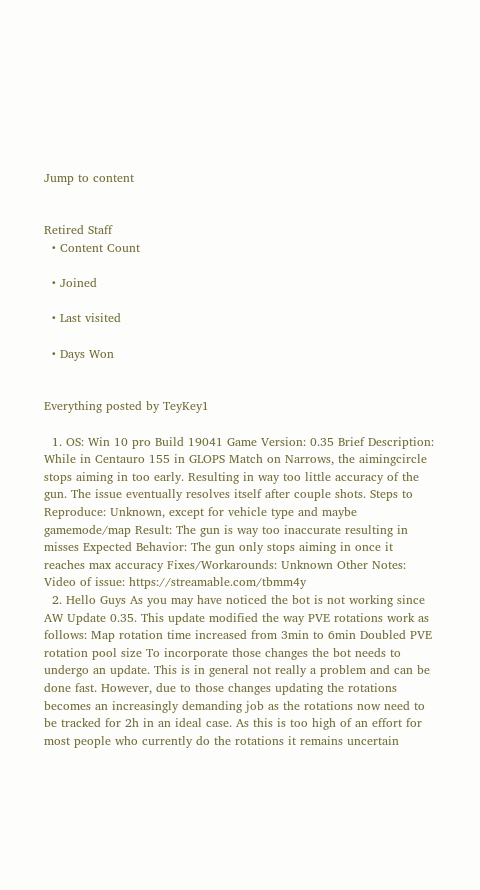Jump to content


Retired Staff
  • Content Count

  • Joined

  • Last visited

  • Days Won


Everything posted by TeyKey1

  1. OS: Win 10 pro Build 19041 Game Version: 0.35 Brief Description: While in Centauro 155 in GLOPS Match on Narrows, the aimingcircle stops aiming in too early. Resulting in way too little accuracy of the gun. The issue eventually resolves itself after couple shots. Steps to Reproduce: Unknown, except for vehicle type and maybe gamemode/map Result: The gun is way too inaccurate resulting in misses Expected Behavior: The gun only stops aiming in once it reaches max accuracy Fixes/Workarounds: Unknown Other Notes: Video of issue: https://streamable.com/tbmm4y
  2. Hello Guys As you may have noticed the bot is not working since AW Update 0.35. This update modified the way PVE rotations work as follows: Map rotation time increased from 3min to 6min Doubled PVE rotation pool size To incorporate those changes the bot needs to undergo an update. This is in general not really a problem and can be done fast. However, due to those changes updating the rotations becomes an increasingly demanding job as the rotations now need to be tracked for 2h in an ideal case. As this is too high of an effort for most people who currently do the rotations it remains uncertain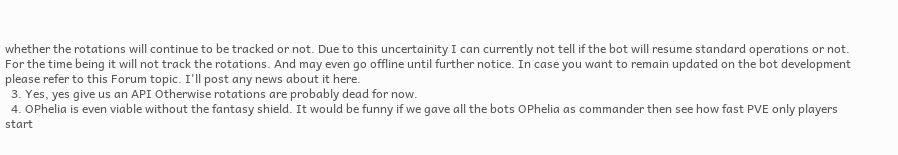whether the rotations will continue to be tracked or not. Due to this uncertainity I can currently not tell if the bot will resume standard operations or not. For the time being it will not track the rotations. And may even go offline until further notice. In case you want to remain updated on the bot development please refer to this Forum topic. I'll post any news about it here.
  3. Yes, yes give us an API Otherwise rotations are probably dead for now.
  4. OPhelia is even viable without the fantasy shield. It would be funny if we gave all the bots OPhelia as commander then see how fast PVE only players start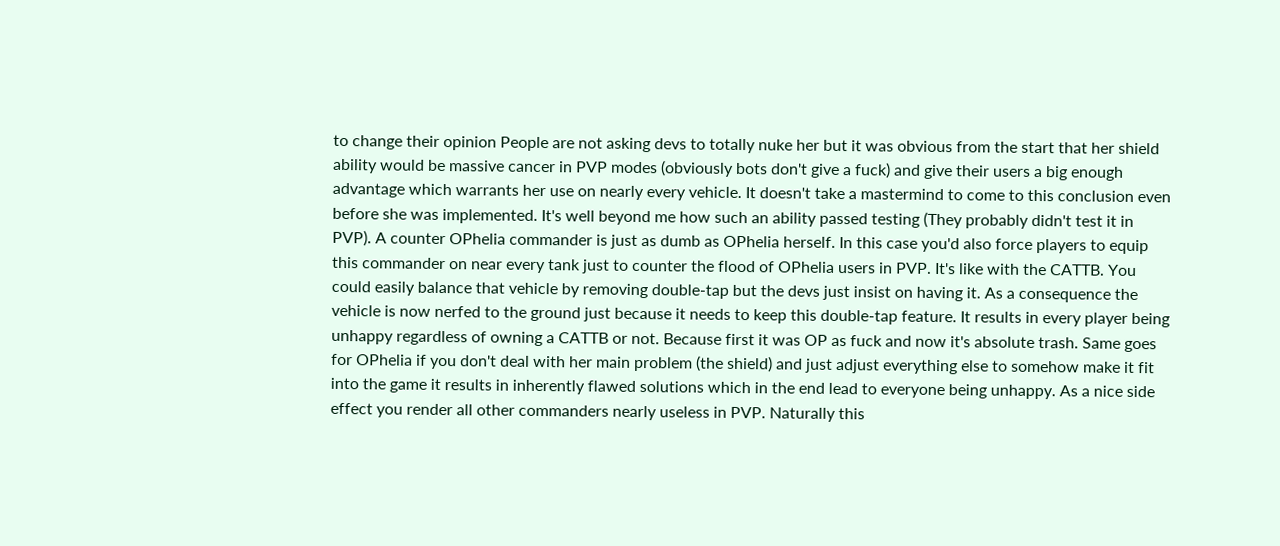to change their opinion People are not asking devs to totally nuke her but it was obvious from the start that her shield ability would be massive cancer in PVP modes (obviously bots don't give a fuck) and give their users a big enough advantage which warrants her use on nearly every vehicle. It doesn't take a mastermind to come to this conclusion even before she was implemented. It's well beyond me how such an ability passed testing (They probably didn't test it in PVP). A counter OPhelia commander is just as dumb as OPhelia herself. In this case you'd also force players to equip this commander on near every tank just to counter the flood of OPhelia users in PVP. It's like with the CATTB. You could easily balance that vehicle by removing double-tap but the devs just insist on having it. As a consequence the vehicle is now nerfed to the ground just because it needs to keep this double-tap feature. It results in every player being unhappy regardless of owning a CATTB or not. Because first it was OP as fuck and now it's absolute trash. Same goes for OPhelia if you don't deal with her main problem (the shield) and just adjust everything else to somehow make it fit into the game it results in inherently flawed solutions which in the end lead to everyone being unhappy. As a nice side effect you render all other commanders nearly useless in PVP. Naturally this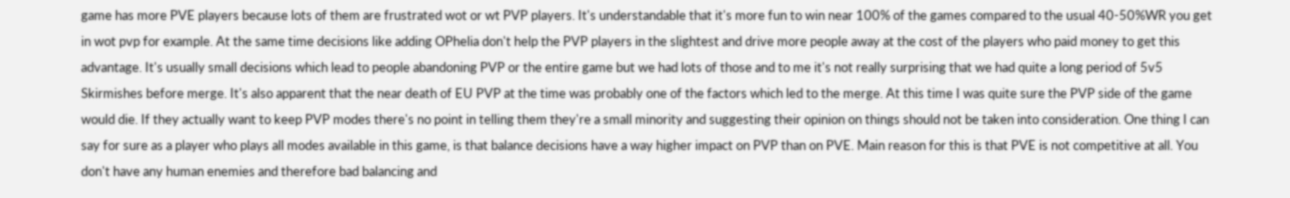game has more PVE players because lots of them are frustrated wot or wt PVP players. It's understandable that it's more fun to win near 100% of the games compared to the usual 40-50%WR you get in wot pvp for example. At the same time decisions like adding OPhelia don't help the PVP players in the slightest and drive more people away at the cost of the players who paid money to get this advantage. It's usually small decisions which lead to people abandoning PVP or the entire game but we had lots of those and to me it's not really surprising that we had quite a long period of 5v5 Skirmishes before merge. It's also apparent that the near death of EU PVP at the time was probably one of the factors which led to the merge. At this time I was quite sure the PVP side of the game would die. If they actually want to keep PVP modes there's no point in telling them they're a small minority and suggesting their opinion on things should not be taken into consideration. One thing I can say for sure as a player who plays all modes available in this game, is that balance decisions have a way higher impact on PVP than on PVE. Main reason for this is that PVE is not competitive at all. You don't have any human enemies and therefore bad balancing and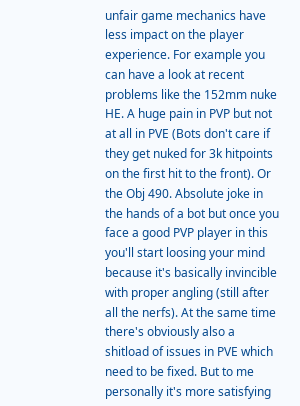unfair game mechanics have less impact on the player experience. For example you can have a look at recent problems like the 152mm nuke HE. A huge pain in PVP but not at all in PVE (Bots don't care if they get nuked for 3k hitpoints on the first hit to the front). Or the Obj 490. Absolute joke in the hands of a bot but once you face a good PVP player in this you'll start loosing your mind because it's basically invincible with proper angling (still after all the nerfs). At the same time there's obviously also a shitload of issues in PVE which need to be fixed. But to me personally it's more satisfying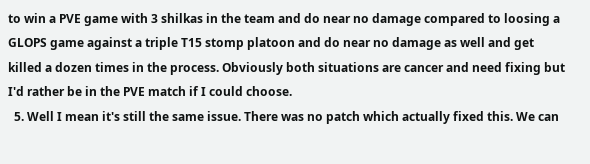to win a PVE game with 3 shilkas in the team and do near no damage compared to loosing a GLOPS game against a triple T15 stomp platoon and do near no damage as well and get killed a dozen times in the process. Obviously both situations are cancer and need fixing but I'd rather be in the PVE match if I could choose.
  5. Well I mean it's still the same issue. There was no patch which actually fixed this. We can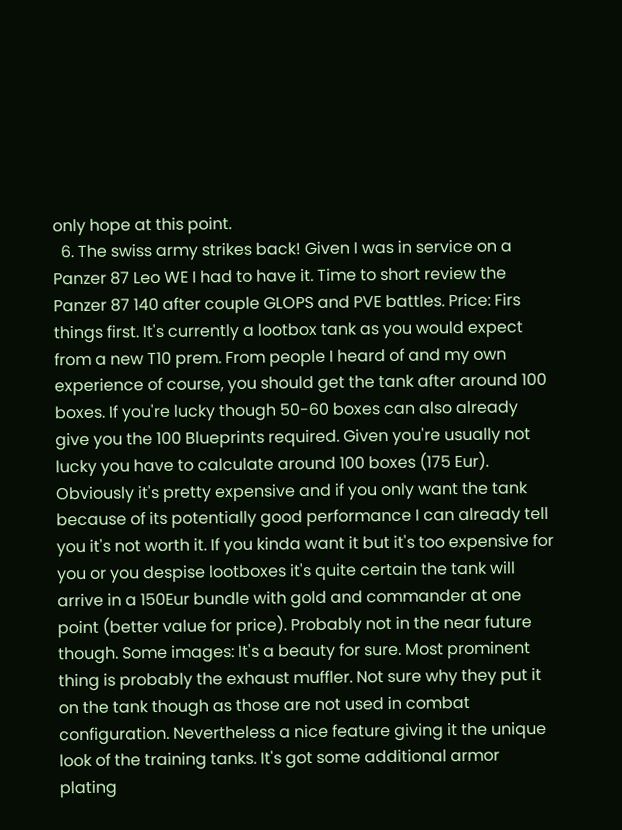only hope at this point.
  6. The swiss army strikes back! Given I was in service on a Panzer 87 Leo WE I had to have it. Time to short review the Panzer 87 140 after couple GLOPS and PVE battles. Price: Firs things first. It's currently a lootbox tank as you would expect from a new T10 prem. From people I heard of and my own experience of course, you should get the tank after around 100 boxes. If you're lucky though 50-60 boxes can also already give you the 100 Blueprints required. Given you're usually not lucky you have to calculate around 100 boxes (175 Eur). Obviously it's pretty expensive and if you only want the tank because of its potentially good performance I can already tell you it's not worth it. If you kinda want it but it's too expensive for you or you despise lootboxes it's quite certain the tank will arrive in a 150Eur bundle with gold and commander at one point (better value for price). Probably not in the near future though. Some images: It's a beauty for sure. Most prominent thing is probably the exhaust muffler. Not sure why they put it on the tank though as those are not used in combat configuration. Nevertheless a nice feature giving it the unique look of the training tanks. It's got some additional armor plating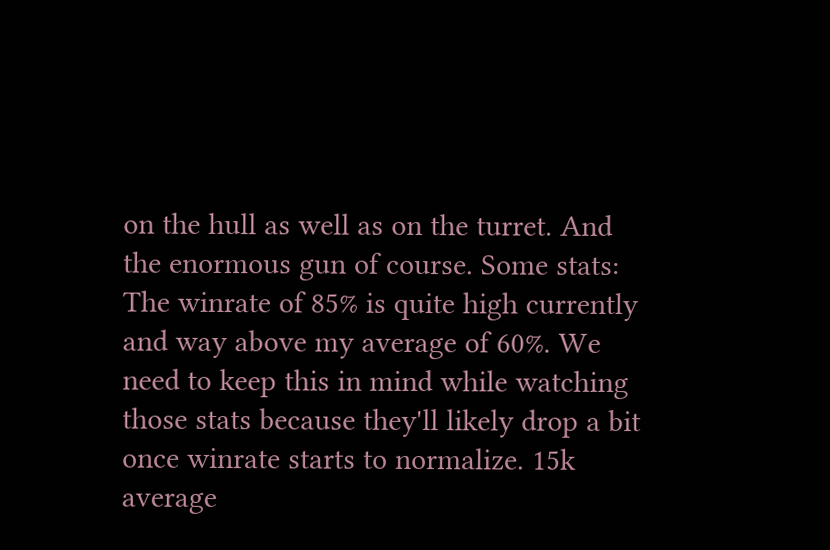on the hull as well as on the turret. And the enormous gun of course. Some stats: The winrate of 85% is quite high currently and way above my average of 60%. We need to keep this in mind while watching those stats because they'll likely drop a bit once winrate starts to normalize. 15k average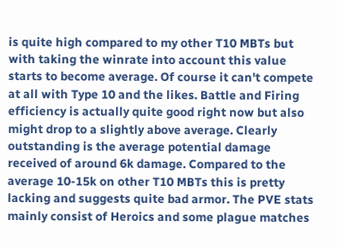is quite high compared to my other T10 MBTs but with taking the winrate into account this value starts to become average. Of course it can't compete at all with Type 10 and the likes. Battle and Firing efficiency is actually quite good right now but also might drop to a slightly above average. Clearly outstanding is the average potential damage received of around 6k damage. Compared to the average 10-15k on other T10 MBTs this is pretty lacking and suggests quite bad armor. The PVE stats mainly consist of Heroics and some plague matches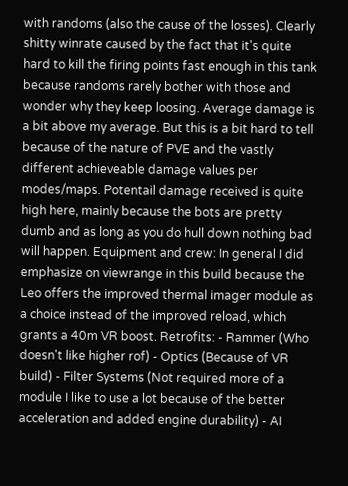with randoms (also the cause of the losses). Clearly shitty winrate caused by the fact that it's quite hard to kill the firing points fast enough in this tank because randoms rarely bother with those and wonder why they keep loosing. Average damage is a bit above my average. But this is a bit hard to tell because of the nature of PVE and the vastly different achieveable damage values per modes/maps. Potentail damage received is quite high here, mainly because the bots are pretty dumb and as long as you do hull down nothing bad will happen. Equipment and crew: In general I did emphasize on viewrange in this build because the Leo offers the improved thermal imager module as a choice instead of the improved reload, which grants a 40m VR boost. Retrofits: - Rammer (Who doesn't like higher rof) - Optics (Because of VR build) - Filter Systems (Not required more of a module I like to use a lot because of the better acceleration and added engine durability) - AI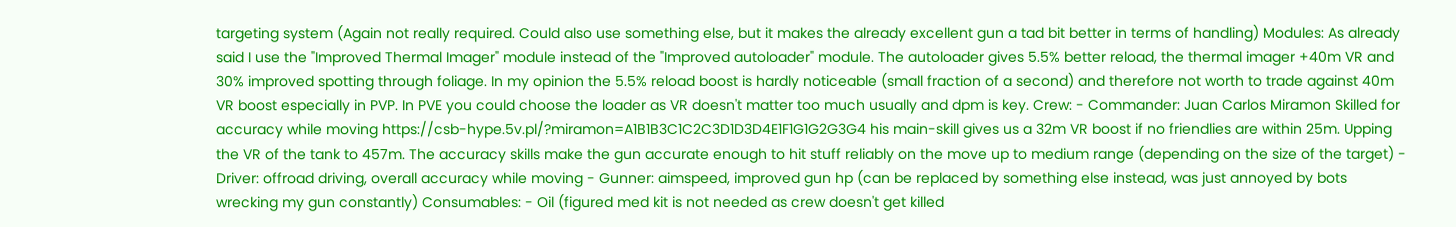targeting system (Again not really required. Could also use something else, but it makes the already excellent gun a tad bit better in terms of handling) Modules: As already said I use the "Improved Thermal Imager" module instead of the "Improved autoloader" module. The autoloader gives 5.5% better reload, the thermal imager +40m VR and 30% improved spotting through foliage. In my opinion the 5.5% reload boost is hardly noticeable (small fraction of a second) and therefore not worth to trade against 40m VR boost especially in PVP. In PVE you could choose the loader as VR doesn't matter too much usually and dpm is key. Crew: - Commander: Juan Carlos Miramon Skilled for accuracy while moving https://csb-hype.5v.pl/?miramon=A1B1B3C1C2C3D1D3D4E1F1G1G2G3G4 his main-skill gives us a 32m VR boost if no friendlies are within 25m. Upping the VR of the tank to 457m. The accuracy skills make the gun accurate enough to hit stuff reliably on the move up to medium range (depending on the size of the target) - Driver: offroad driving, overall accuracy while moving - Gunner: aimspeed, improved gun hp (can be replaced by something else instead, was just annoyed by bots wrecking my gun constantly) Consumables: - Oil (figured med kit is not needed as crew doesn't get killed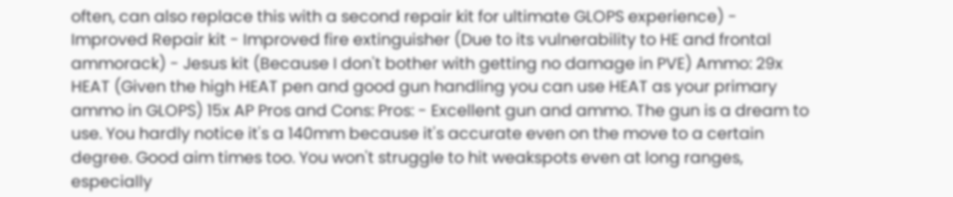often, can also replace this with a second repair kit for ultimate GLOPS experience) - Improved Repair kit - Improved fire extinguisher (Due to its vulnerability to HE and frontal ammorack) - Jesus kit (Because I don't bother with getting no damage in PVE) Ammo: 29x HEAT (Given the high HEAT pen and good gun handling you can use HEAT as your primary ammo in GLOPS) 15x AP Pros and Cons: Pros: - Excellent gun and ammo. The gun is a dream to use. You hardly notice it's a 140mm because it's accurate even on the move to a certain degree. Good aim times too. You won't struggle to hit weakspots even at long ranges, especially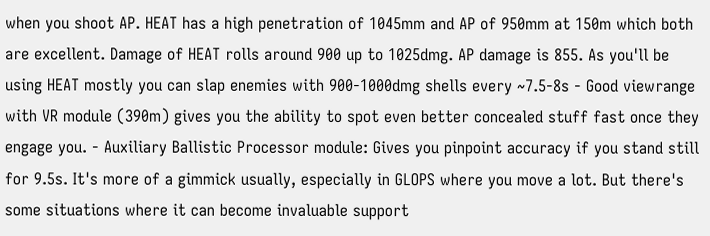when you shoot AP. HEAT has a high penetration of 1045mm and AP of 950mm at 150m which both are excellent. Damage of HEAT rolls around 900 up to 1025dmg. AP damage is 855. As you'll be using HEAT mostly you can slap enemies with 900-1000dmg shells every ~7.5-8s - Good viewrange with VR module (390m) gives you the ability to spot even better concealed stuff fast once they engage you. - Auxiliary Ballistic Processor module: Gives you pinpoint accuracy if you stand still for 9.5s. It's more of a gimmick usually, especially in GLOPS where you move a lot. But there's some situations where it can become invaluable support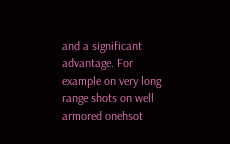and a significant advantage. For example on very long range shots on well armored onehsot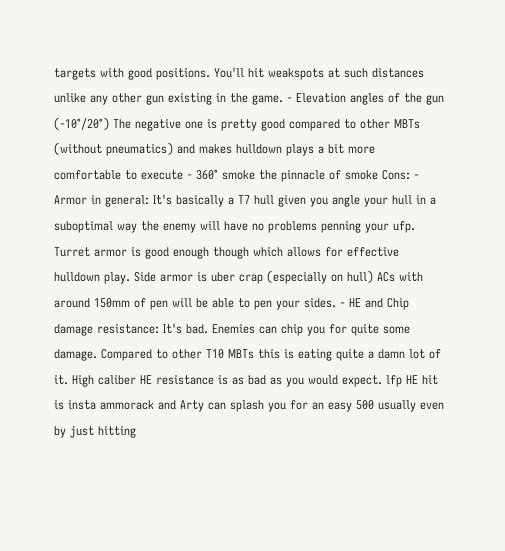targets with good positions. You'll hit weakspots at such distances unlike any other gun existing in the game. - Elevation angles of the gun (-10°/20°) The negative one is pretty good compared to other MBTs (without pneumatics) and makes hulldown plays a bit more comfortable to execute - 360° smoke the pinnacle of smoke Cons: - Armor in general: It's basically a T7 hull given you angle your hull in a suboptimal way the enemy will have no problems penning your ufp. Turret armor is good enough though which allows for effective hulldown play. Side armor is uber crap (especially on hull) ACs with around 150mm of pen will be able to pen your sides. - HE and Chip damage resistance: It's bad. Enemies can chip you for quite some damage. Compared to other T10 MBTs this is eating quite a damn lot of it. High caliber HE resistance is as bad as you would expect. lfp HE hit is insta ammorack and Arty can splash you for an easy 500 usually even by just hitting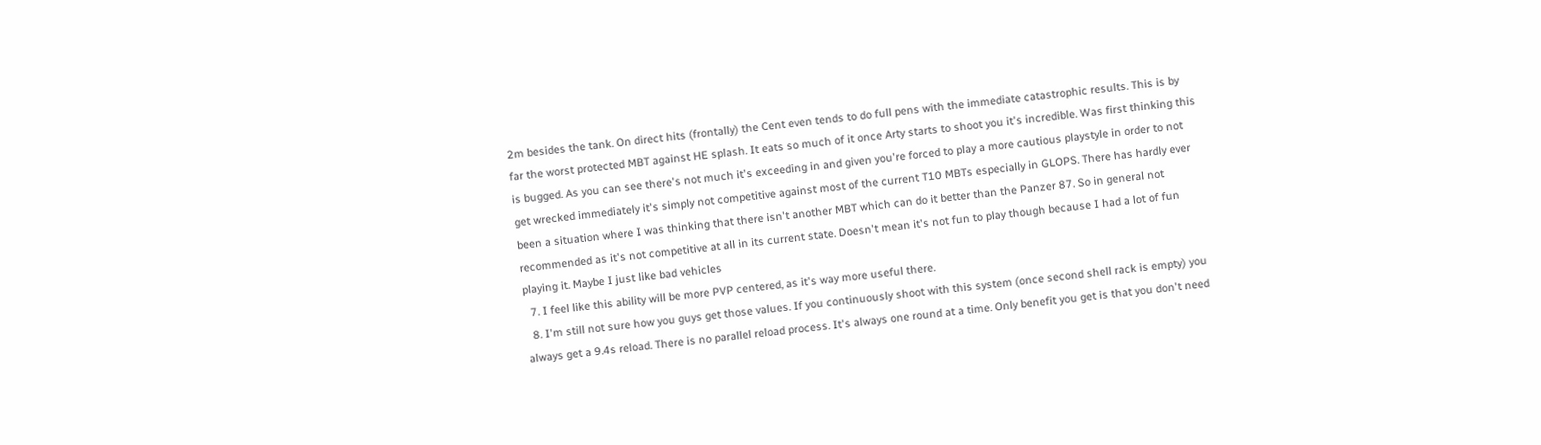2m besides the tank. On direct hits (frontally) the Cent even tends to do full pens with the immediate catastrophic results. This is by far the worst protected MBT against HE splash. It eats so much of it once Arty starts to shoot you it's incredible. Was first thinking this is bugged. As you can see there's not much it's exceeding in and given you're forced to play a more cautious playstyle in order to not get wrecked immediately it's simply not competitive against most of the current T10 MBTs especially in GLOPS. There has hardly ever been a situation where I was thinking that there isn't another MBT which can do it better than the Panzer 87. So in general not recommended as it's not competitive at all in its current state. Doesn't mean it's not fun to play though because I had a lot of fun playing it. Maybe I just like bad vehicles
  7. I feel like this ability will be more PVP centered, as it's way more useful there.
  8. I'm still not sure how you guys get those values. If you continuously shoot with this system (once second shell rack is empty) you always get a 9.4s reload. There is no parallel reload process. It's always one round at a time. Only benefit you get is that you don't need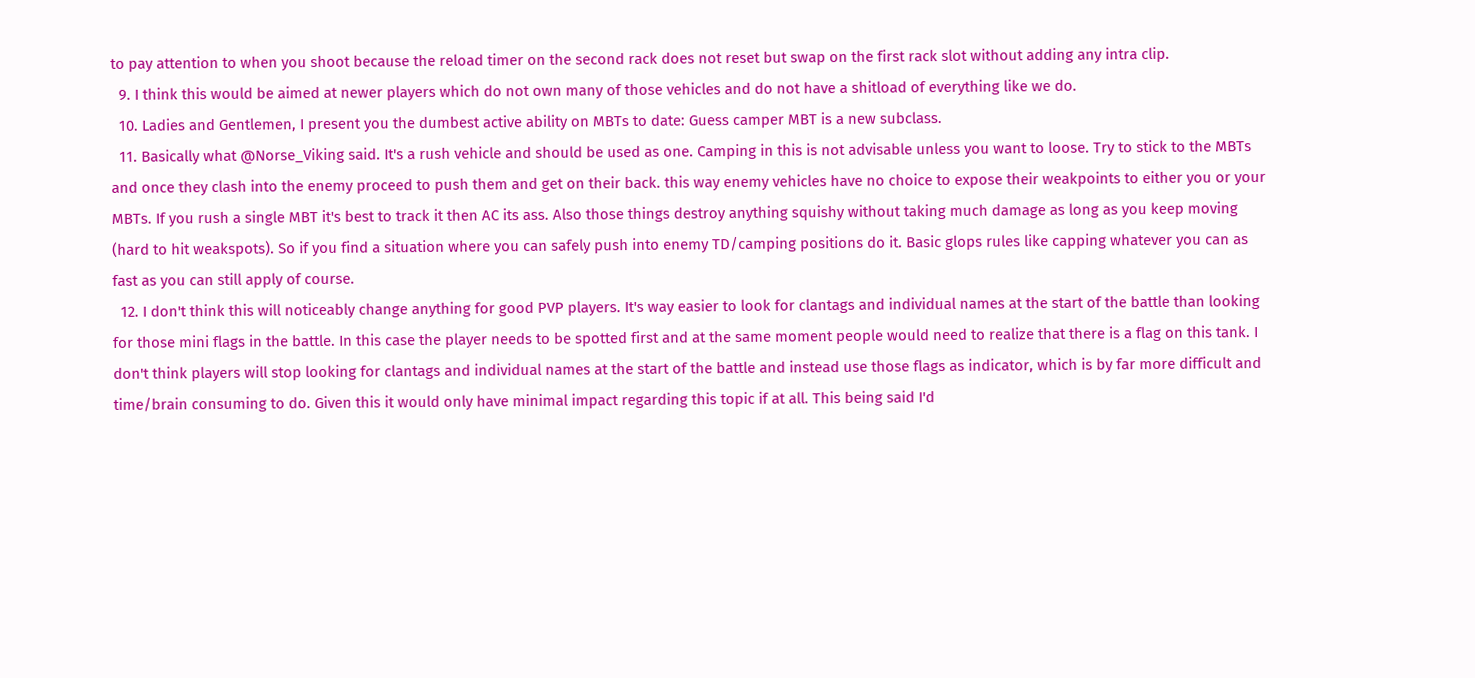to pay attention to when you shoot because the reload timer on the second rack does not reset but swap on the first rack slot without adding any intra clip.
  9. I think this would be aimed at newer players which do not own many of those vehicles and do not have a shitload of everything like we do.
  10. Ladies and Gentlemen, I present you the dumbest active ability on MBTs to date: Guess camper MBT is a new subclass.
  11. Basically what @Norse_Viking said. It's a rush vehicle and should be used as one. Camping in this is not advisable unless you want to loose. Try to stick to the MBTs and once they clash into the enemy proceed to push them and get on their back. this way enemy vehicles have no choice to expose their weakpoints to either you or your MBTs. If you rush a single MBT it's best to track it then AC its ass. Also those things destroy anything squishy without taking much damage as long as you keep moving (hard to hit weakspots). So if you find a situation where you can safely push into enemy TD/camping positions do it. Basic glops rules like capping whatever you can as fast as you can still apply of course.
  12. I don't think this will noticeably change anything for good PVP players. It's way easier to look for clantags and individual names at the start of the battle than looking for those mini flags in the battle. In this case the player needs to be spotted first and at the same moment people would need to realize that there is a flag on this tank. I don't think players will stop looking for clantags and individual names at the start of the battle and instead use those flags as indicator, which is by far more difficult and time/brain consuming to do. Given this it would only have minimal impact regarding this topic if at all. This being said I'd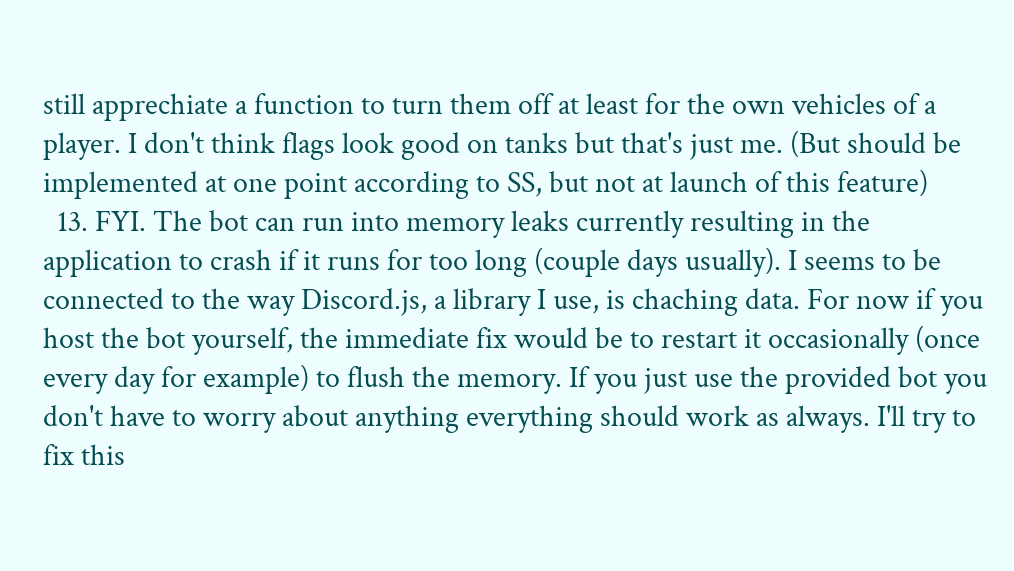still apprechiate a function to turn them off at least for the own vehicles of a player. I don't think flags look good on tanks but that's just me. (But should be implemented at one point according to SS, but not at launch of this feature)
  13. FYI. The bot can run into memory leaks currently resulting in the application to crash if it runs for too long (couple days usually). I seems to be connected to the way Discord.js, a library I use, is chaching data. For now if you host the bot yourself, the immediate fix would be to restart it occasionally (once every day for example) to flush the memory. If you just use the provided bot you don't have to worry about anything everything should work as always. I'll try to fix this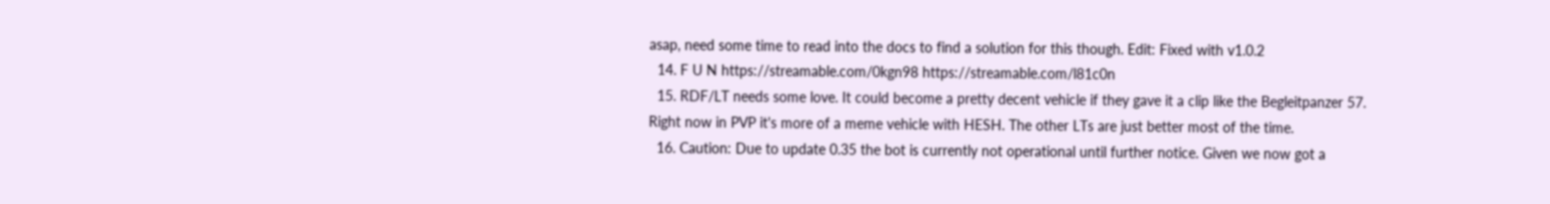asap, need some time to read into the docs to find a solution for this though. Edit: Fixed with v1.0.2
  14. F U N https://streamable.com/0kgn98 https://streamable.com/l81c0n
  15. RDF/LT needs some love. It could become a pretty decent vehicle if they gave it a clip like the Begleitpanzer 57. Right now in PVP it's more of a meme vehicle with HESH. The other LTs are just better most of the time.
  16. Caution: Due to update 0.35 the bot is currently not operational until further notice. Given we now got a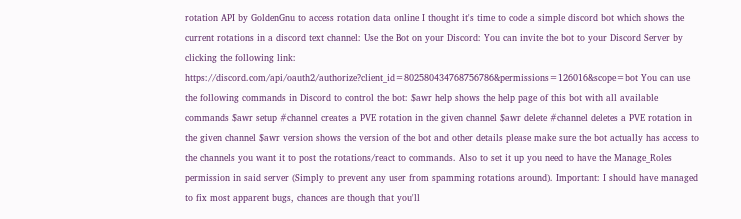rotation API by GoldenGnu to access rotation data online I thought it's time to code a simple discord bot which shows the current rotations in a discord text channel: Use the Bot on your Discord: You can invite the bot to your Discord Server by clicking the following link: https://discord.com/api/oauth2/authorize?client_id=802580434768756786&permissions=126016&scope=bot You can use the following commands in Discord to control the bot: $awr help shows the help page of this bot with all available commands $awr setup #channel creates a PVE rotation in the given channel $awr delete #channel deletes a PVE rotation in the given channel $awr version shows the version of the bot and other details please make sure the bot actually has access to the channels you want it to post the rotations/react to commands. Also to set it up you need to have the Manage_Roles permission in said server (Simply to prevent any user from spamming rotations around). Important: I should have managed to fix most apparent bugs, chances are though that you'll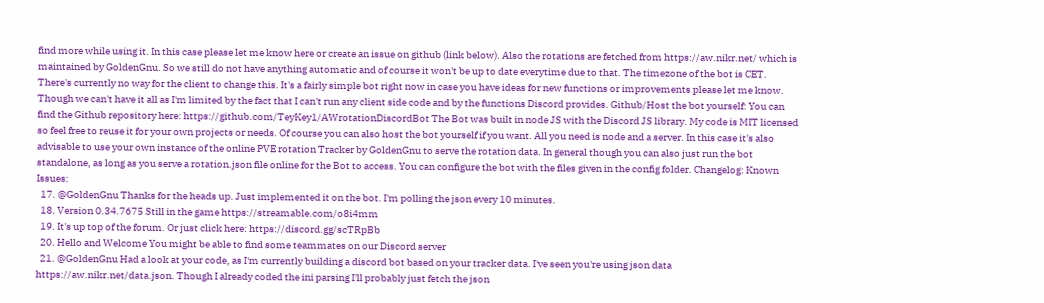find more while using it. In this case please let me know here or create an issue on github (link below). Also the rotations are fetched from https://aw.nikr.net/ which is maintained by GoldenGnu. So we still do not have anything automatic and of course it won't be up to date everytime due to that. The timezone of the bot is CET. There's currently no way for the client to change this. It's a fairly simple bot right now in case you have ideas for new functions or improvements please let me know. Though we can't have it all as I'm limited by the fact that I can't run any client side code and by the functions Discord provides. Github/Host the bot yourself: You can find the Github repository here: https://github.com/TeyKey1/AWrotationDiscordBot The Bot was built in node JS with the Discord JS library. My code is MIT licensed so feel free to reuse it for your own projects or needs. Of course you can also host the bot yourself if you want. All you need is node and a server. In this case it's also advisable to use your own instance of the online PVE rotation Tracker by GoldenGnu to serve the rotation data. In general though you can also just run the bot standalone, as long as you serve a rotation.json file online for the Bot to access. You can configure the bot with the files given in the config folder. Changelog: Known Issues:
  17. @GoldenGnu Thanks for the heads up. Just implemented it on the bot. I'm polling the json every 10 minutes.
  18. Version 0.34.7675 Still in the game https://streamable.com/o8i4mm
  19. It's up top of the forum. Or just click here: https://discord.gg/scTRpBb
  20. Hello and Welcome You might be able to find some teammates on our Discord server
  21. @GoldenGnu Had a look at your code, as I'm currently building a discord bot based on your tracker data. I've seen you're using json data https://aw.nikr.net/data.json. Though I already coded the ini parsing I'll probably just fetch the json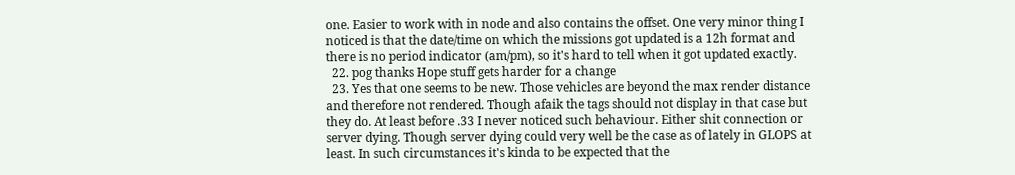one. Easier to work with in node and also contains the offset. One very minor thing I noticed is that the date/time on which the missions got updated is a 12h format and there is no period indicator (am/pm), so it's hard to tell when it got updated exactly.
  22. pog thanks Hope stuff gets harder for a change
  23. Yes that one seems to be new. Those vehicles are beyond the max render distance and therefore not rendered. Though afaik the tags should not display in that case but they do. At least before .33 I never noticed such behaviour. Either shit connection or server dying. Though server dying could very well be the case as of lately in GLOPS at least. In such circumstances it's kinda to be expected that the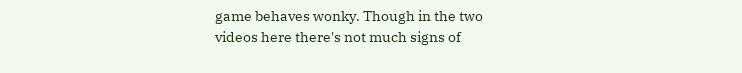game behaves wonky. Though in the two videos here there's not much signs of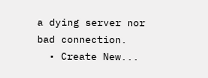a dying server nor bad connection.
  • Create New...